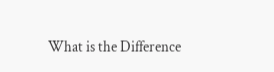What is the Difference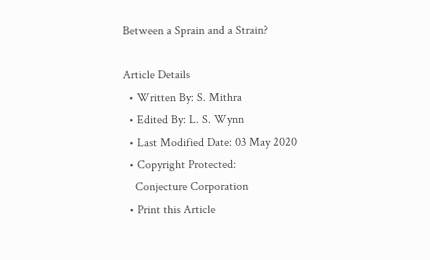Between a Sprain and a Strain?

Article Details
  • Written By: S. Mithra
  • Edited By: L. S. Wynn
  • Last Modified Date: 03 May 2020
  • Copyright Protected:
    Conjecture Corporation
  • Print this Article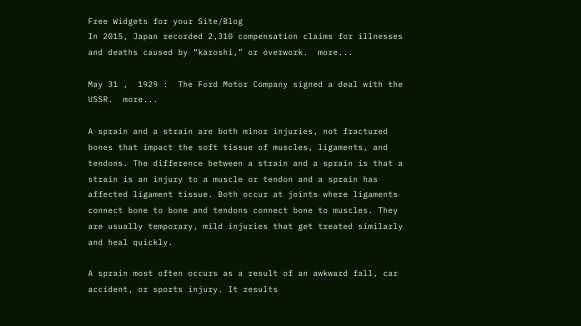Free Widgets for your Site/Blog
In 2015, Japan recorded 2,310 compensation claims for illnesses and deaths caused by “karoshi,” or overwork.  more...

May 31 ,  1929 :  The Ford Motor Company signed a deal with the USSR.  more...

A sprain and a strain are both minor injuries, not fractured bones that impact the soft tissue of muscles, ligaments, and tendons. The difference between a strain and a sprain is that a strain is an injury to a muscle or tendon and a sprain has affected ligament tissue. Both occur at joints where ligaments connect bone to bone and tendons connect bone to muscles. They are usually temporary, mild injuries that get treated similarly and heal quickly.

A sprain most often occurs as a result of an awkward fall, car accident, or sports injury. It results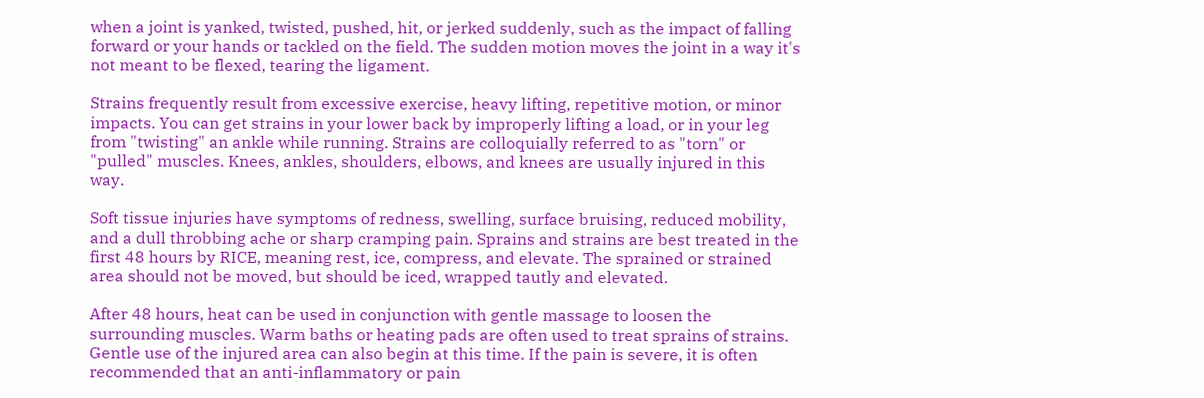when a joint is yanked, twisted, pushed, hit, or jerked suddenly, such as the impact of falling forward or your hands or tackled on the field. The sudden motion moves the joint in a way it's not meant to be flexed, tearing the ligament.

Strains frequently result from excessive exercise, heavy lifting, repetitive motion, or minor impacts. You can get strains in your lower back by improperly lifting a load, or in your leg from "twisting" an ankle while running. Strains are colloquially referred to as "torn" or "pulled" muscles. Knees, ankles, shoulders, elbows, and knees are usually injured in this way.

Soft tissue injuries have symptoms of redness, swelling, surface bruising, reduced mobility, and a dull throbbing ache or sharp cramping pain. Sprains and strains are best treated in the first 48 hours by RICE, meaning rest, ice, compress, and elevate. The sprained or strained area should not be moved, but should be iced, wrapped tautly and elevated.

After 48 hours, heat can be used in conjunction with gentle massage to loosen the surrounding muscles. Warm baths or heating pads are often used to treat sprains of strains. Gentle use of the injured area can also begin at this time. If the pain is severe, it is often recommended that an anti-inflammatory or pain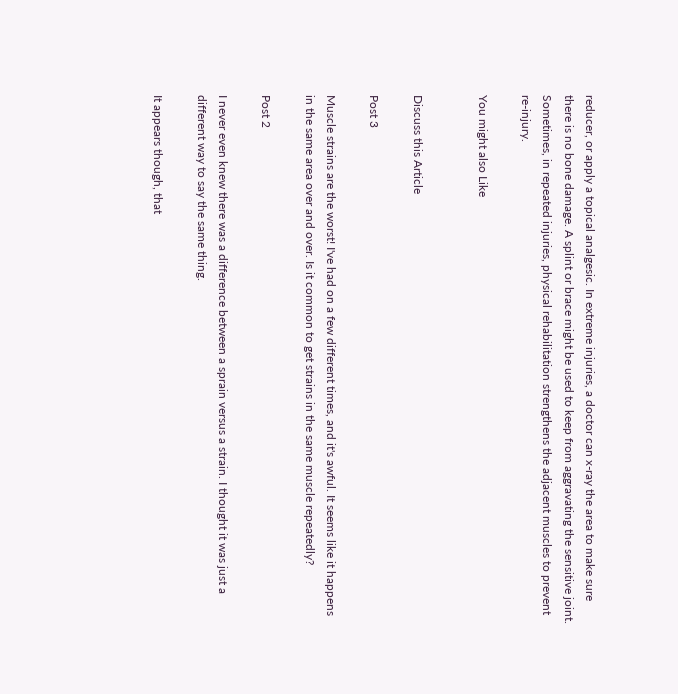reducer, or apply a topical analgesic. In extreme injuries, a doctor can x-ray the area to make sure there is no bone damage. A splint or brace might be used to keep from aggravating the sensitive joint. Sometimes, in repeated injuries, physical rehabilitation strengthens the adjacent muscles to prevent re-injury.

You might also Like


Discuss this Article

Post 3

Muscle strains are the worst! I've had on a few different times, and it's awful. It seems like it happens in the same area over and over. Is it common to get strains in the same muscle repeatedly?

Post 2

I never even knew there was a difference between a sprain versus a strain. I thought it was just a different way to say the same thing.

It appears though, that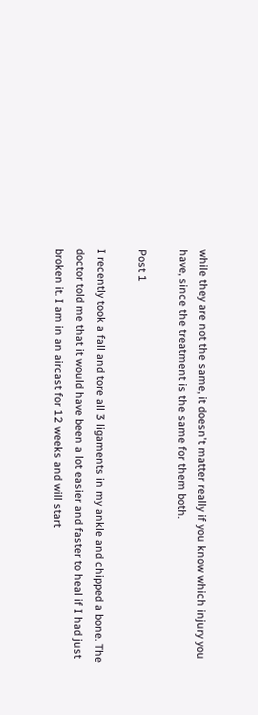while they are not the same, it doesn't matter really if you know which injury you have, since the treatment is the same for them both.

Post 1

I recently took a fall and tore all 3 ligaments in my ankle and chipped a bone. The doctor told me that it would have been a lot easier and faster to heal if I had just broken it. I am in an aircast for 12 weeks and will start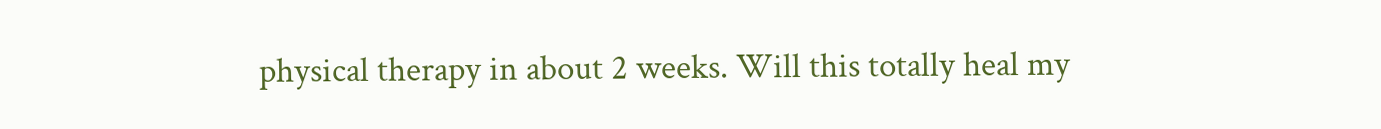physical therapy in about 2 weeks. Will this totally heal my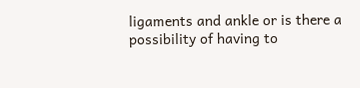ligaments and ankle or is there a possibility of having to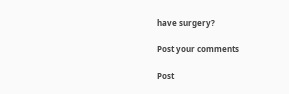have surgery?

Post your comments

Post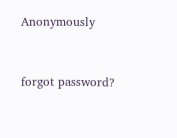Anonymously


forgot password?